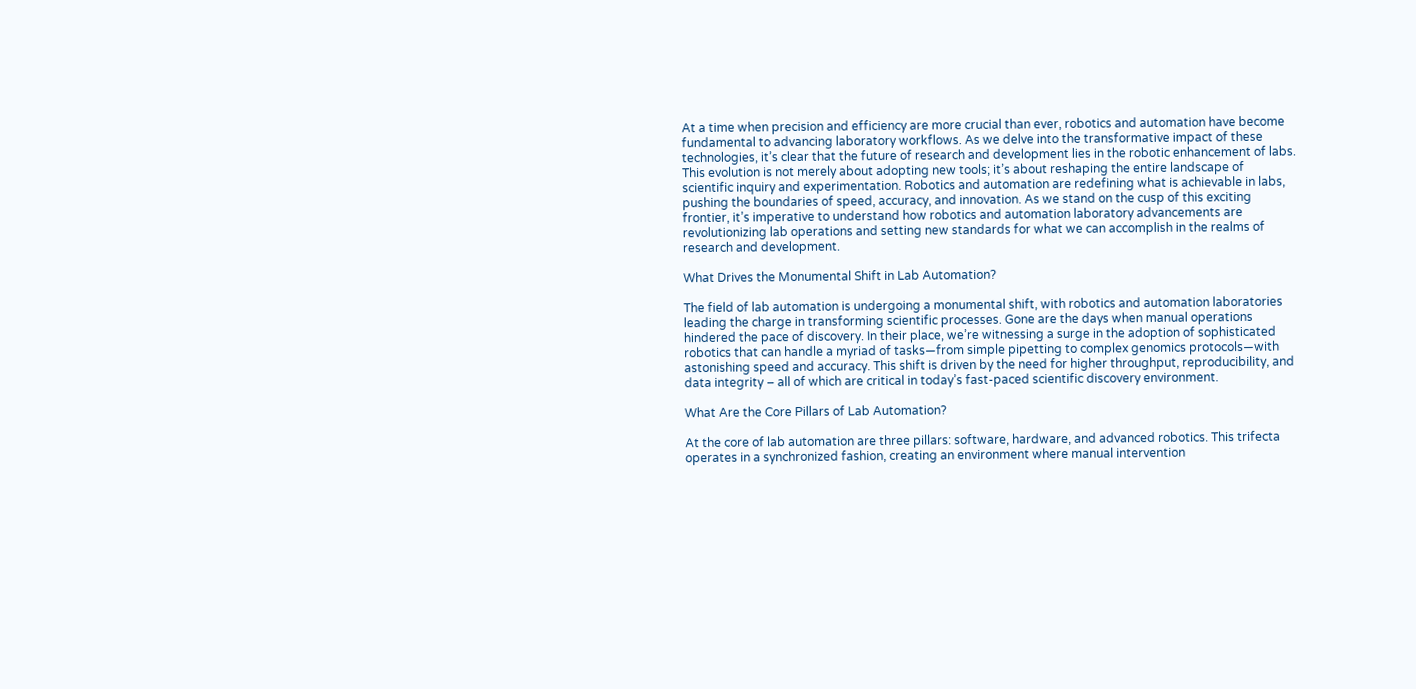At a time when precision and efficiency are more crucial than ever, robotics and automation have become fundamental to advancing laboratory workflows. As we delve into the transformative impact of these technologies, it’s clear that the future of research and development lies in the robotic enhancement of labs. This evolution is not merely about adopting new tools; it’s about reshaping the entire landscape of scientific inquiry and experimentation. Robotics and automation are redefining what is achievable in labs, pushing the boundaries of speed, accuracy, and innovation. As we stand on the cusp of this exciting frontier, it’s imperative to understand how robotics and automation laboratory advancements are revolutionizing lab operations and setting new standards for what we can accomplish in the realms of research and development.

What Drives the Monumental Shift in Lab Automation?

The field of lab automation is undergoing a monumental shift, with robotics and automation laboratories leading the charge in transforming scientific processes. Gone are the days when manual operations hindered the pace of discovery. In their place, we’re witnessing a surge in the adoption of sophisticated robotics that can handle a myriad of tasks—from simple pipetting to complex genomics protocols—with astonishing speed and accuracy. This shift is driven by the need for higher throughput, reproducibility, and data integrity – all of which are critical in today’s fast-paced scientific discovery environment.

What Are the Core Pillars of Lab Automation?

At the core of lab automation are three pillars: software, hardware, and advanced robotics. This trifecta operates in a synchronized fashion, creating an environment where manual intervention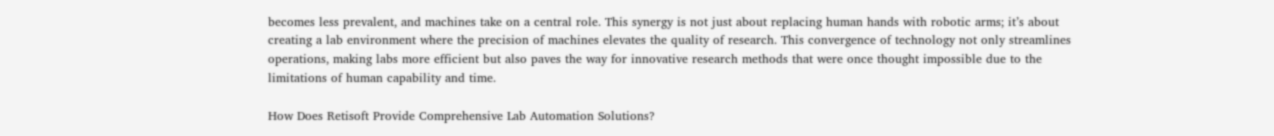becomes less prevalent, and machines take on a central role. This synergy is not just about replacing human hands with robotic arms; it’s about creating a lab environment where the precision of machines elevates the quality of research. This convergence of technology not only streamlines operations, making labs more efficient but also paves the way for innovative research methods that were once thought impossible due to the limitations of human capability and time.

How Does Retisoft Provide Comprehensive Lab Automation Solutions?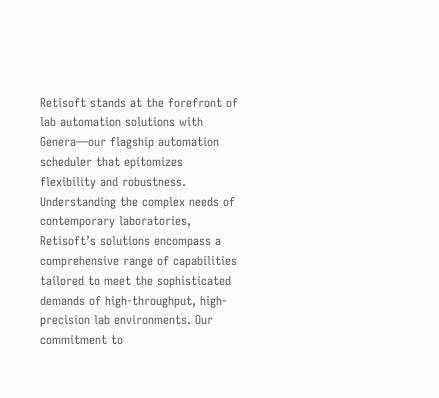Retisoft stands at the forefront of lab automation solutions with Genera—our flagship automation scheduler that epitomizes flexibility and robustness. Understanding the complex needs of contemporary laboratories, Retisoft’s solutions encompass a comprehensive range of capabilities tailored to meet the sophisticated demands of high-throughput, high-precision lab environments. Our commitment to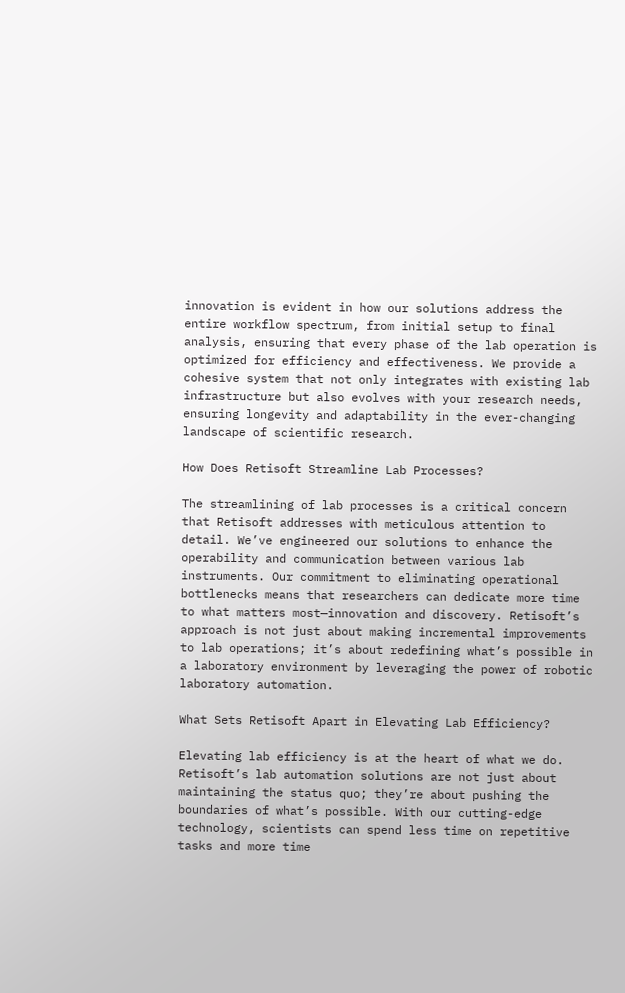innovation is evident in how our solutions address the entire workflow spectrum, from initial setup to final analysis, ensuring that every phase of the lab operation is optimized for efficiency and effectiveness. We provide a cohesive system that not only integrates with existing lab infrastructure but also evolves with your research needs, ensuring longevity and adaptability in the ever-changing landscape of scientific research.

How Does Retisoft Streamline Lab Processes?

The streamlining of lab processes is a critical concern that Retisoft addresses with meticulous attention to detail. We’ve engineered our solutions to enhance the operability and communication between various lab instruments. Our commitment to eliminating operational bottlenecks means that researchers can dedicate more time to what matters most—innovation and discovery. Retisoft’s approach is not just about making incremental improvements to lab operations; it’s about redefining what’s possible in a laboratory environment by leveraging the power of robotic laboratory automation.

What Sets Retisoft Apart in Elevating Lab Efficiency?

Elevating lab efficiency is at the heart of what we do. Retisoft’s lab automation solutions are not just about maintaining the status quo; they’re about pushing the boundaries of what’s possible. With our cutting-edge technology, scientists can spend less time on repetitive tasks and more time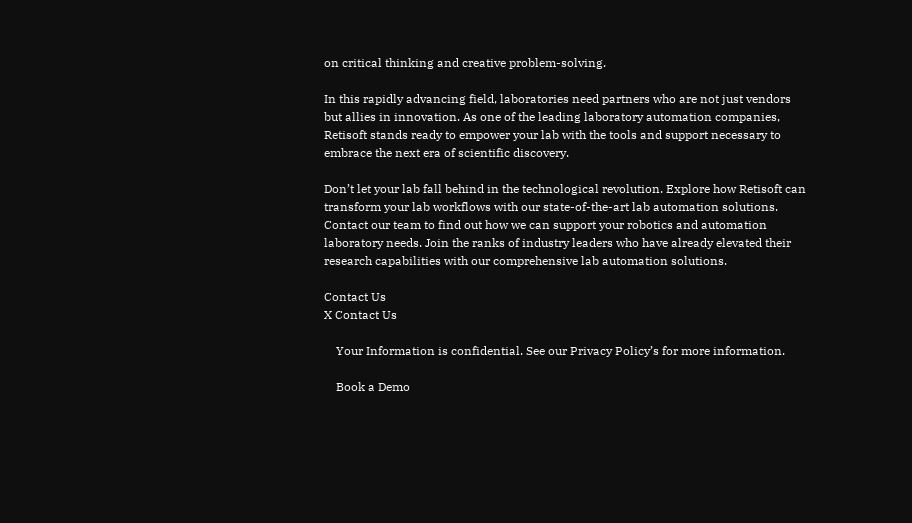on critical thinking and creative problem-solving.

In this rapidly advancing field, laboratories need partners who are not just vendors but allies in innovation. As one of the leading laboratory automation companies, Retisoft stands ready to empower your lab with the tools and support necessary to embrace the next era of scientific discovery.

Don’t let your lab fall behind in the technological revolution. Explore how Retisoft can transform your lab workflows with our state-of-the-art lab automation solutions. Contact our team to find out how we can support your robotics and automation laboratory needs. Join the ranks of industry leaders who have already elevated their research capabilities with our comprehensive lab automation solutions.

Contact Us
X Contact Us

    Your Information is confidential. See our Privacy Policy’s for more information.

    Book a Demo